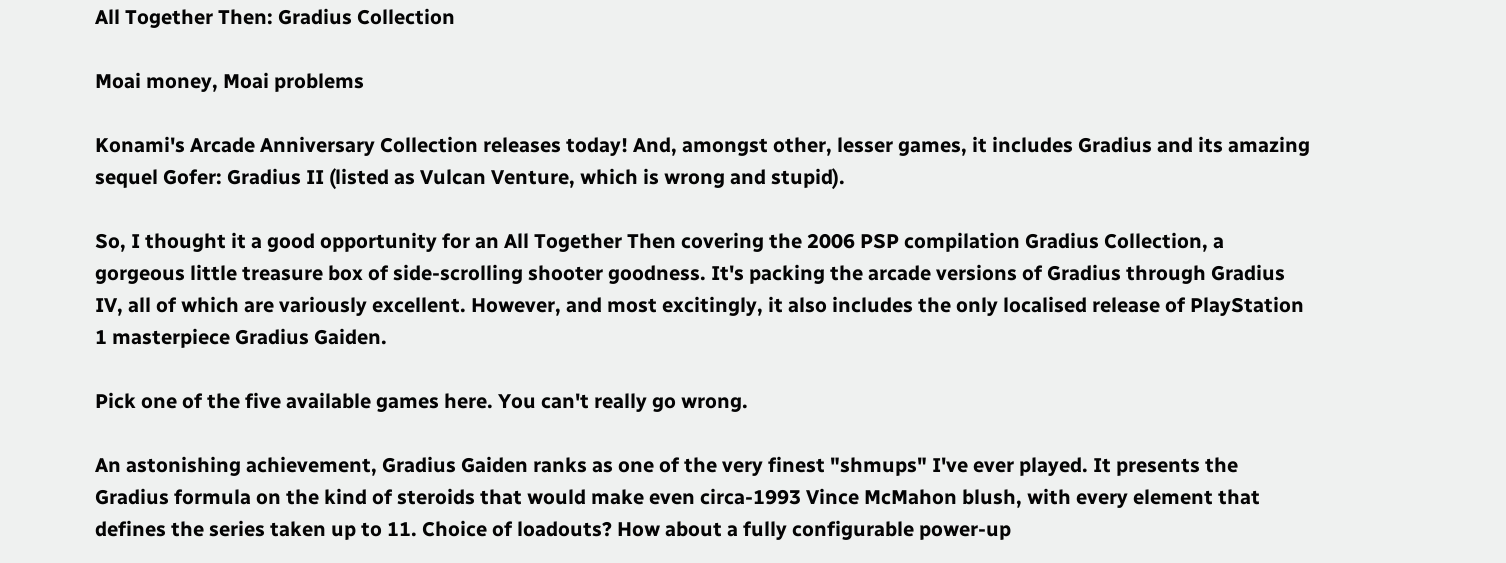All Together Then: Gradius Collection

Moai money, Moai problems

Konami's Arcade Anniversary Collection releases today! And, amongst other, lesser games, it includes Gradius and its amazing sequel Gofer: Gradius II (listed as Vulcan Venture, which is wrong and stupid).

So, I thought it a good opportunity for an All Together Then covering the 2006 PSP compilation Gradius Collection, a gorgeous little treasure box of side-scrolling shooter goodness. It's packing the arcade versions of Gradius through Gradius IV, all of which are variously excellent. However, and most excitingly, it also includes the only localised release of PlayStation 1 masterpiece Gradius Gaiden.

Pick one of the five available games here. You can't really go wrong.

An astonishing achievement, Gradius Gaiden ranks as one of the very finest "shmups" I've ever played. It presents the Gradius formula on the kind of steroids that would make even circa-1993 Vince McMahon blush, with every element that defines the series taken up to 11. Choice of loadouts? How about a fully configurable power-up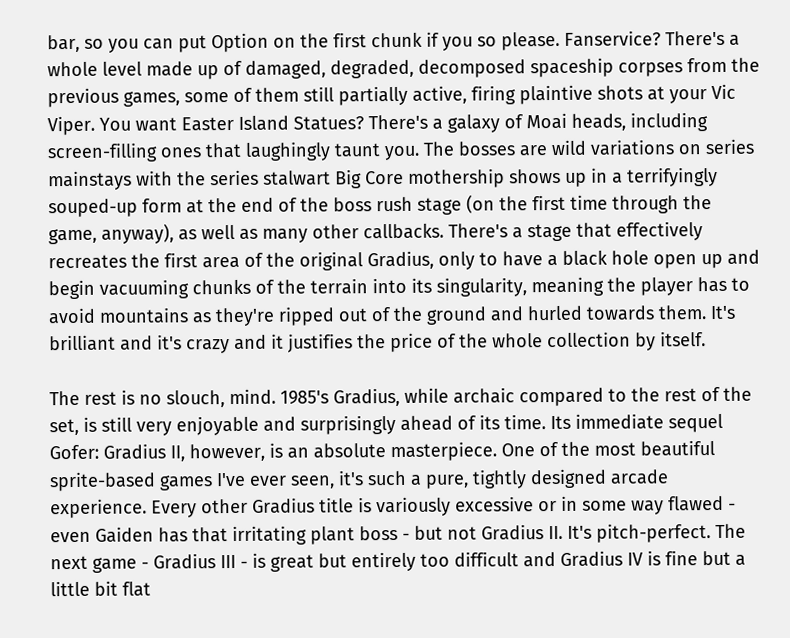bar, so you can put Option on the first chunk if you so please. Fanservice? There's a whole level made up of damaged, degraded, decomposed spaceship corpses from the previous games, some of them still partially active, firing plaintive shots at your Vic Viper. You want Easter Island Statues? There's a galaxy of Moai heads, including screen-filling ones that laughingly taunt you. The bosses are wild variations on series mainstays with the series stalwart Big Core mothership shows up in a terrifyingly souped-up form at the end of the boss rush stage (on the first time through the game, anyway), as well as many other callbacks. There's a stage that effectively recreates the first area of the original Gradius, only to have a black hole open up and begin vacuuming chunks of the terrain into its singularity, meaning the player has to avoid mountains as they're ripped out of the ground and hurled towards them. It's brilliant and it's crazy and it justifies the price of the whole collection by itself.

The rest is no slouch, mind. 1985's Gradius, while archaic compared to the rest of the set, is still very enjoyable and surprisingly ahead of its time. Its immediate sequel Gofer: Gradius II, however, is an absolute masterpiece. One of the most beautiful sprite-based games I've ever seen, it's such a pure, tightly designed arcade experience. Every other Gradius title is variously excessive or in some way flawed - even Gaiden has that irritating plant boss - but not Gradius II. It's pitch-perfect. The next game - Gradius III - is great but entirely too difficult and Gradius IV is fine but a little bit flat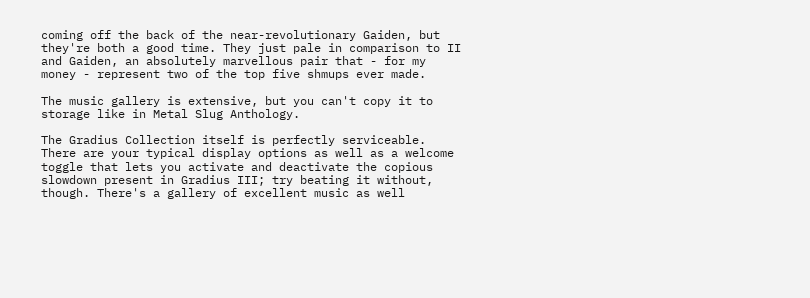coming off the back of the near-revolutionary Gaiden, but they're both a good time. They just pale in comparison to II and Gaiden, an absolutely marvellous pair that - for my money - represent two of the top five shmups ever made.

The music gallery is extensive, but you can't copy it to storage like in Metal Slug Anthology.

The Gradius Collection itself is perfectly serviceable. There are your typical display options as well as a welcome toggle that lets you activate and deactivate the copious slowdown present in Gradius III; try beating it without, though. There's a gallery of excellent music as well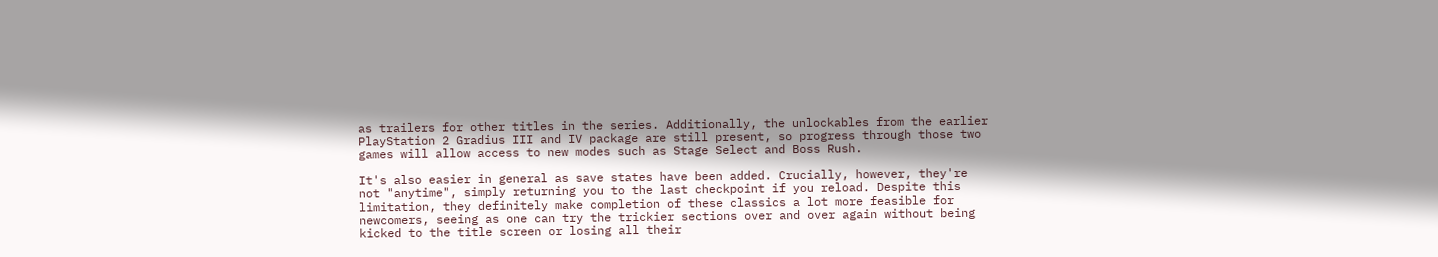as trailers for other titles in the series. Additionally, the unlockables from the earlier PlayStation 2 Gradius III and IV package are still present, so progress through those two games will allow access to new modes such as Stage Select and Boss Rush.

It's also easier in general as save states have been added. Crucially, however, they're not "anytime", simply returning you to the last checkpoint if you reload. Despite this limitation, they definitely make completion of these classics a lot more feasible for newcomers, seeing as one can try the trickier sections over and over again without being kicked to the title screen or losing all their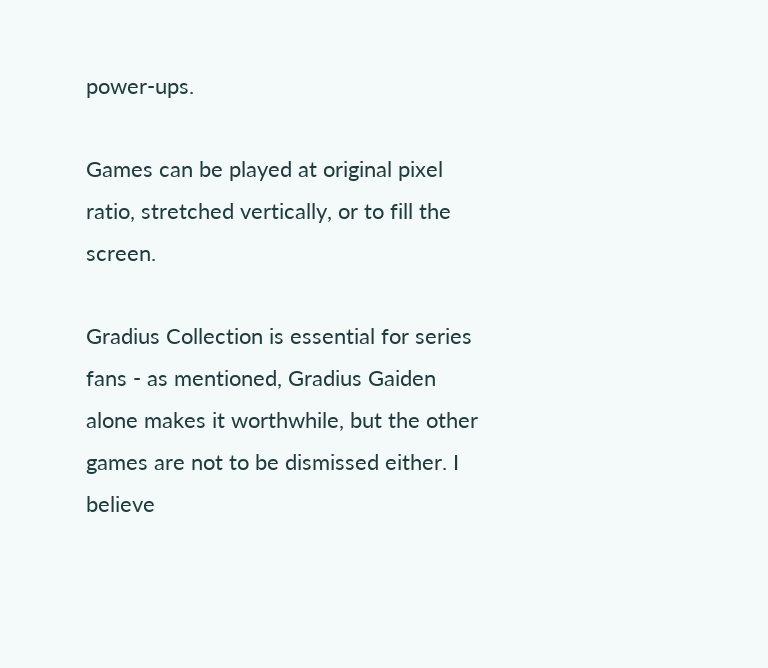power-ups.

Games can be played at original pixel ratio, stretched vertically, or to fill the screen.

Gradius Collection is essential for series fans - as mentioned, Gradius Gaiden alone makes it worthwhile, but the other games are not to be dismissed either. I believe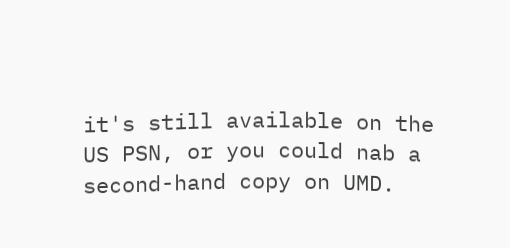it's still available on the US PSN, or you could nab a second-hand copy on UMD.